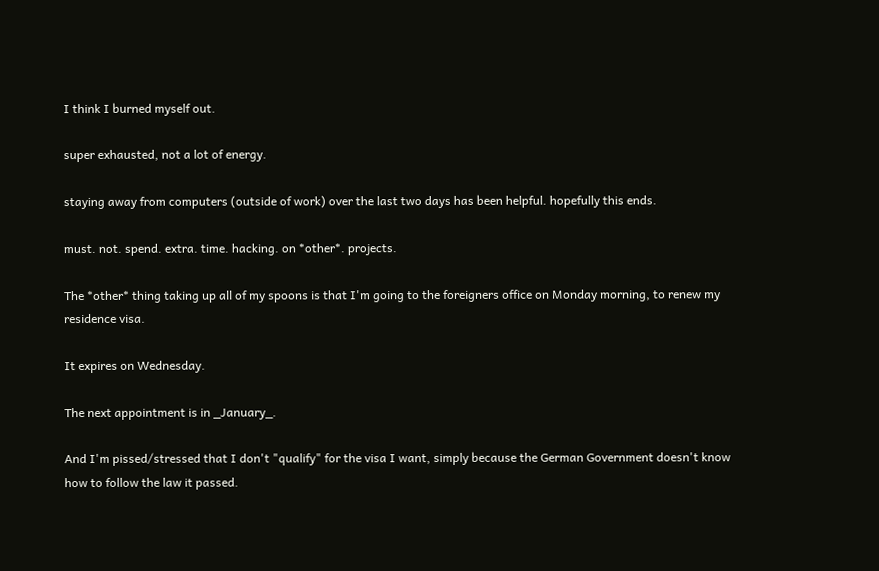I think I burned myself out.

super exhausted, not a lot of energy.

staying away from computers (outside of work) over the last two days has been helpful. hopefully this ends.

must. not. spend. extra. time. hacking. on *other*. projects.

The *other* thing taking up all of my spoons is that I'm going to the foreigners office on Monday morning, to renew my residence visa.

It expires on Wednesday.

The next appointment is in _January_.

And I'm pissed/stressed that I don't "qualify" for the visa I want, simply because the German Government doesn't know how to follow the law it passed.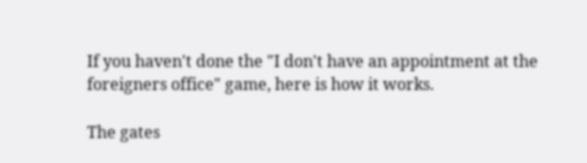If you haven't done the "I don't have an appointment at the foreigners office" game, here is how it works.

The gates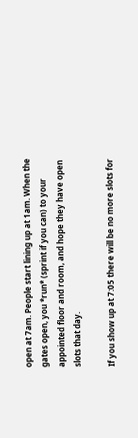open at 7am. People start lining up at 1am. When the gates open, you *run* (sprint if you can) to your appointed floor and room, and hope they have open slots that day.

If you show up at 7:05 there will be no more slots for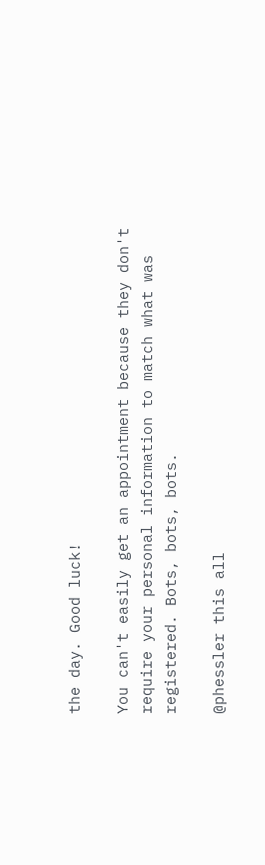the day. Good luck!

You can't easily get an appointment because they don't require your personal information to match what was registered. Bots, bots, bots.

@phessler this all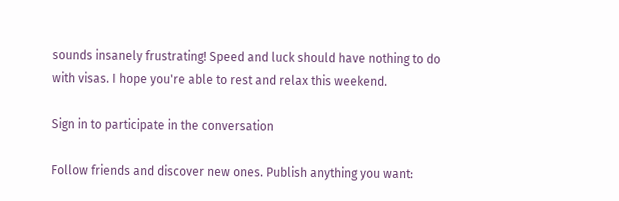sounds insanely frustrating! Speed and luck should have nothing to do with visas. I hope you're able to rest and relax this weekend.

Sign in to participate in the conversation

Follow friends and discover new ones. Publish anything you want: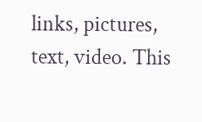links, pictures, text, video. This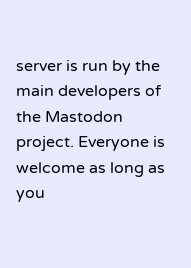server is run by the main developers of the Mastodon project. Everyone is welcome as long as you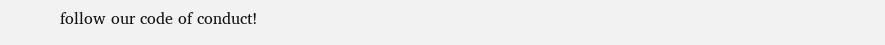follow our code of conduct!